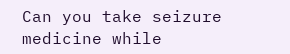Can you take seizure medicine while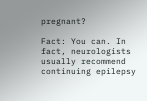pregnant?

Fact: You can. In fact, neurologists usually recommend continuing epilepsy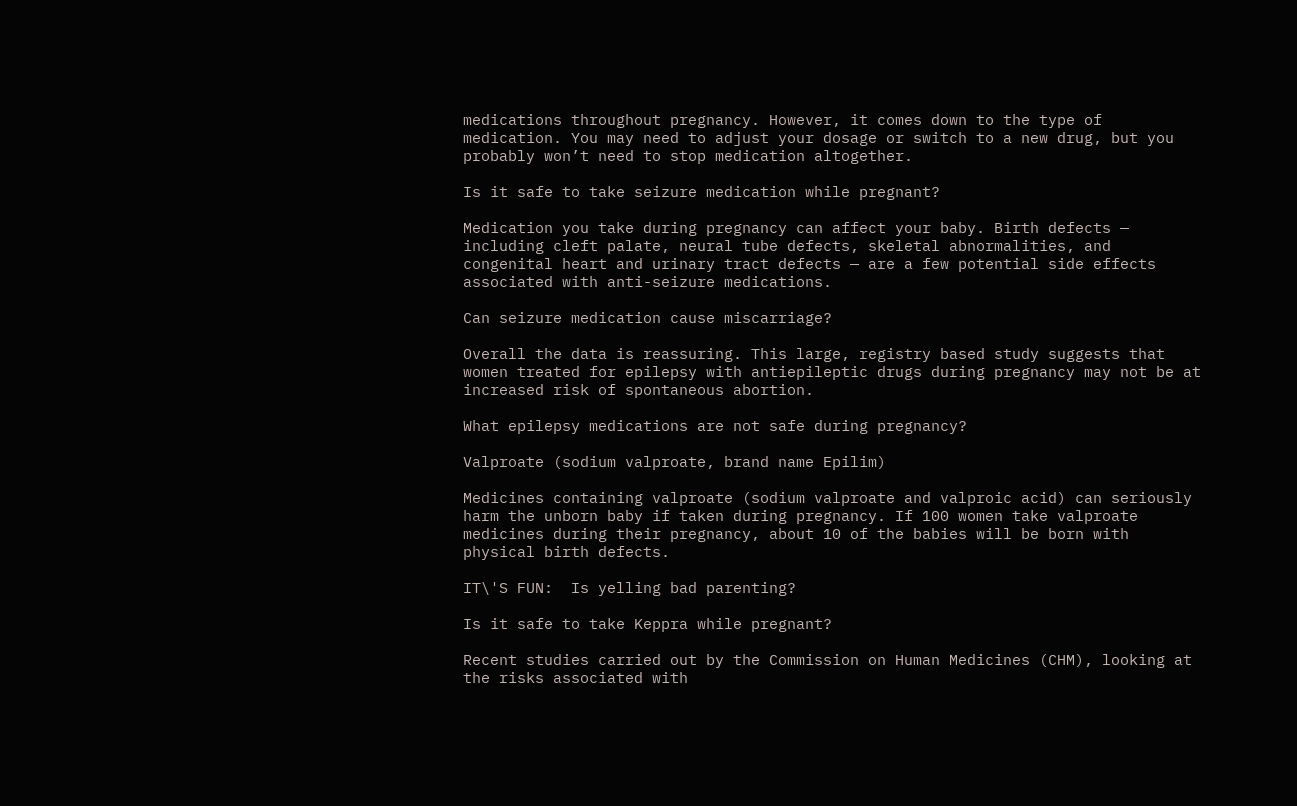medications throughout pregnancy. However, it comes down to the type of medication. You may need to adjust your dosage or switch to a new drug, but you probably won’t need to stop medication altogether.

Is it safe to take seizure medication while pregnant?

Medication you take during pregnancy can affect your baby. Birth defects — including cleft palate, neural tube defects, skeletal abnormalities, and congenital heart and urinary tract defects — are a few potential side effects associated with anti-seizure medications.

Can seizure medication cause miscarriage?

Overall the data is reassuring. This large, registry based study suggests that women treated for epilepsy with antiepileptic drugs during pregnancy may not be at increased risk of spontaneous abortion.

What epilepsy medications are not safe during pregnancy?

Valproate (sodium valproate, brand name Epilim)

Medicines containing valproate (sodium valproate and valproic acid) can seriously harm the unborn baby if taken during pregnancy. If 100 women take valproate medicines during their pregnancy, about 10 of the babies will be born with physical birth defects.

IT\'S FUN:  Is yelling bad parenting?

Is it safe to take Keppra while pregnant?

Recent studies carried out by the Commission on Human Medicines (CHM), looking at the risks associated with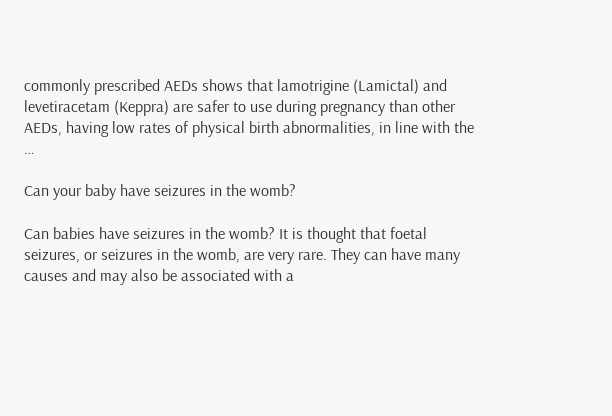commonly prescribed AEDs shows that lamotrigine (Lamictal) and levetiracetam (Keppra) are safer to use during pregnancy than other AEDs, having low rates of physical birth abnormalities, in line with the …

Can your baby have seizures in the womb?

Can babies have seizures in the womb? It is thought that foetal seizures, or seizures in the womb, are very rare. They can have many causes and may also be associated with a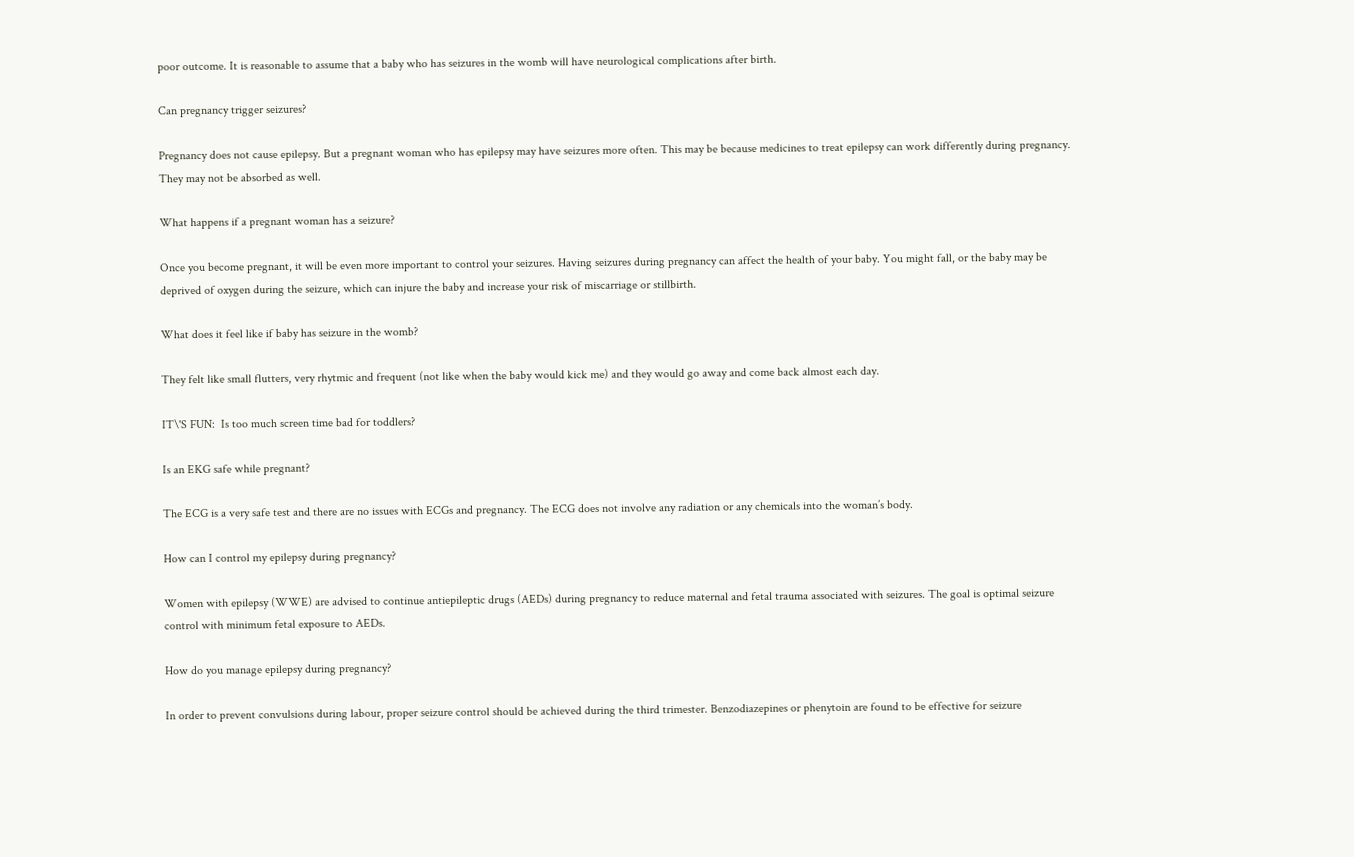poor outcome. It is reasonable to assume that a baby who has seizures in the womb will have neurological complications after birth.

Can pregnancy trigger seizures?

Pregnancy does not cause epilepsy. But a pregnant woman who has epilepsy may have seizures more often. This may be because medicines to treat epilepsy can work differently during pregnancy. They may not be absorbed as well.

What happens if a pregnant woman has a seizure?

Once you become pregnant, it will be even more important to control your seizures. Having seizures during pregnancy can affect the health of your baby. You might fall, or the baby may be deprived of oxygen during the seizure, which can injure the baby and increase your risk of miscarriage or stillbirth.

What does it feel like if baby has seizure in the womb?

They felt like small flutters, very rhytmic and frequent (not like when the baby would kick me) and they would go away and come back almost each day.

IT\'S FUN:  Is too much screen time bad for toddlers?

Is an EKG safe while pregnant?

The ECG is a very safe test and there are no issues with ECGs and pregnancy. The ECG does not involve any radiation or any chemicals into the woman’s body.

How can I control my epilepsy during pregnancy?

Women with epilepsy (WWE) are advised to continue antiepileptic drugs (AEDs) during pregnancy to reduce maternal and fetal trauma associated with seizures. The goal is optimal seizure control with minimum fetal exposure to AEDs.

How do you manage epilepsy during pregnancy?

In order to prevent convulsions during labour, proper seizure control should be achieved during the third trimester. Benzodiazepines or phenytoin are found to be effective for seizure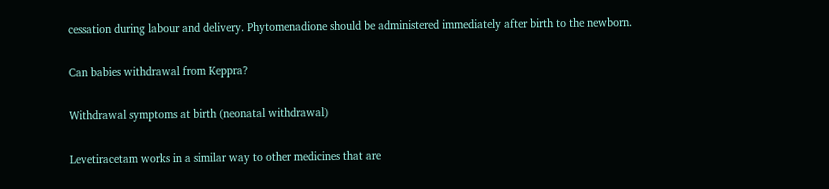cessation during labour and delivery. Phytomenadione should be administered immediately after birth to the newborn.

Can babies withdrawal from Keppra?

Withdrawal symptoms at birth (neonatal withdrawal)

Levetiracetam works in a similar way to other medicines that are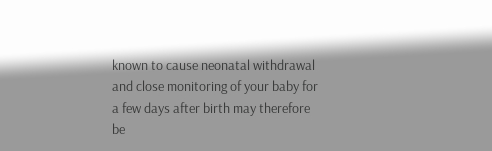known to cause neonatal withdrawal and close monitoring of your baby for a few days after birth may therefore be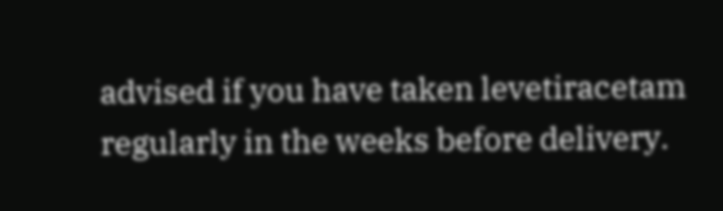advised if you have taken levetiracetam regularly in the weeks before delivery.